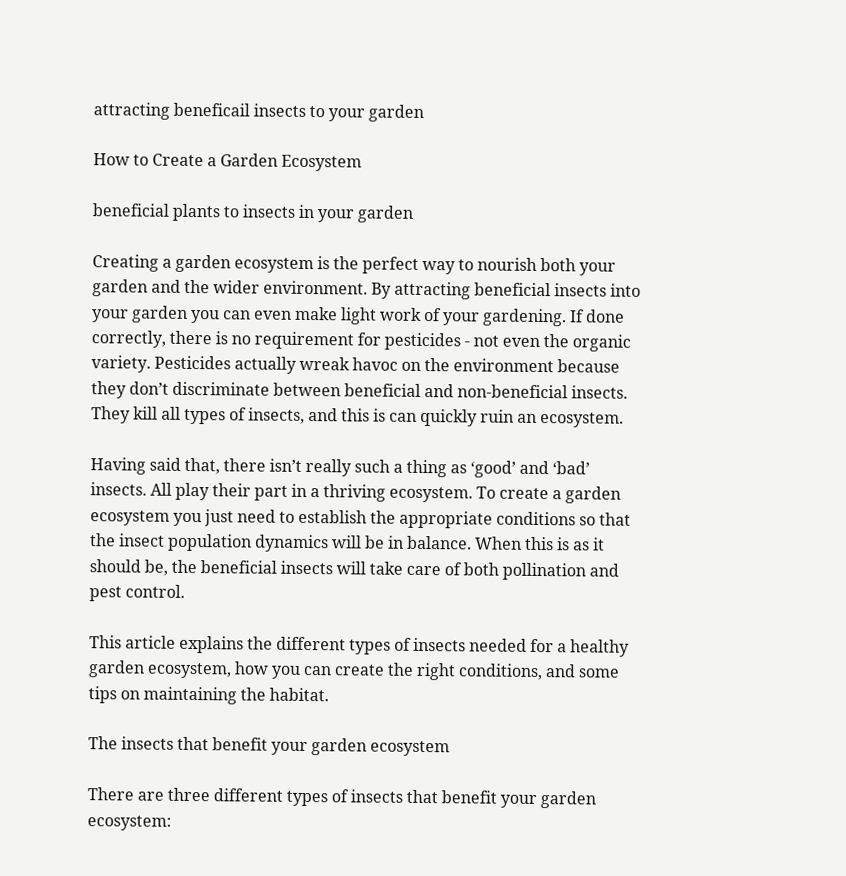attracting beneficail insects to your garden

How to Create a Garden Ecosystem

beneficial plants to insects in your garden

Creating a garden ecosystem is the perfect way to nourish both your garden and the wider environment. By attracting beneficial insects into your garden you can even make light work of your gardening. If done correctly, there is no requirement for pesticides - not even the organic variety. Pesticides actually wreak havoc on the environment because they don’t discriminate between beneficial and non-beneficial insects. They kill all types of insects, and this is can quickly ruin an ecosystem.

Having said that, there isn’t really such a thing as ‘good’ and ‘bad’ insects. All play their part in a thriving ecosystem. To create a garden ecosystem you just need to establish the appropriate conditions so that the insect population dynamics will be in balance. When this is as it should be, the beneficial insects will take care of both pollination and pest control.

This article explains the different types of insects needed for a healthy garden ecosystem, how you can create the right conditions, and some tips on maintaining the habitat.

The insects that benefit your garden ecosystem

There are three different types of insects that benefit your garden ecosystem: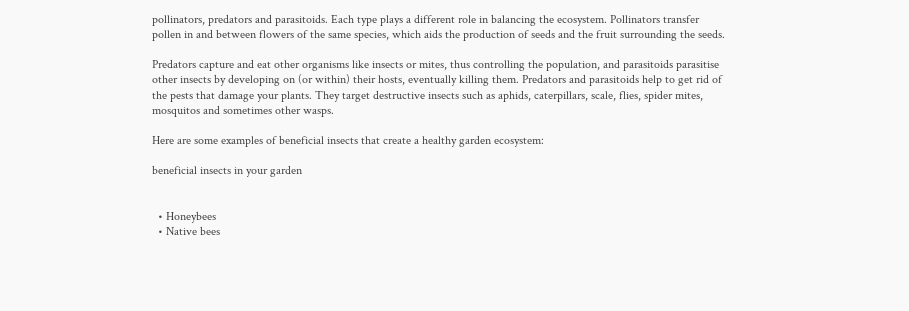pollinators, predators and parasitoids. Each type plays a different role in balancing the ecosystem. Pollinators transfer pollen in and between flowers of the same species, which aids the production of seeds and the fruit surrounding the seeds.

Predators capture and eat other organisms like insects or mites, thus controlling the population, and parasitoids parasitise other insects by developing on (or within) their hosts, eventually killing them. Predators and parasitoids help to get rid of the pests that damage your plants. They target destructive insects such as aphids, caterpillars, scale, flies, spider mites, mosquitos and sometimes other wasps.

Here are some examples of beneficial insects that create a healthy garden ecosystem:

beneficial insects in your garden


  • Honeybees
  • Native bees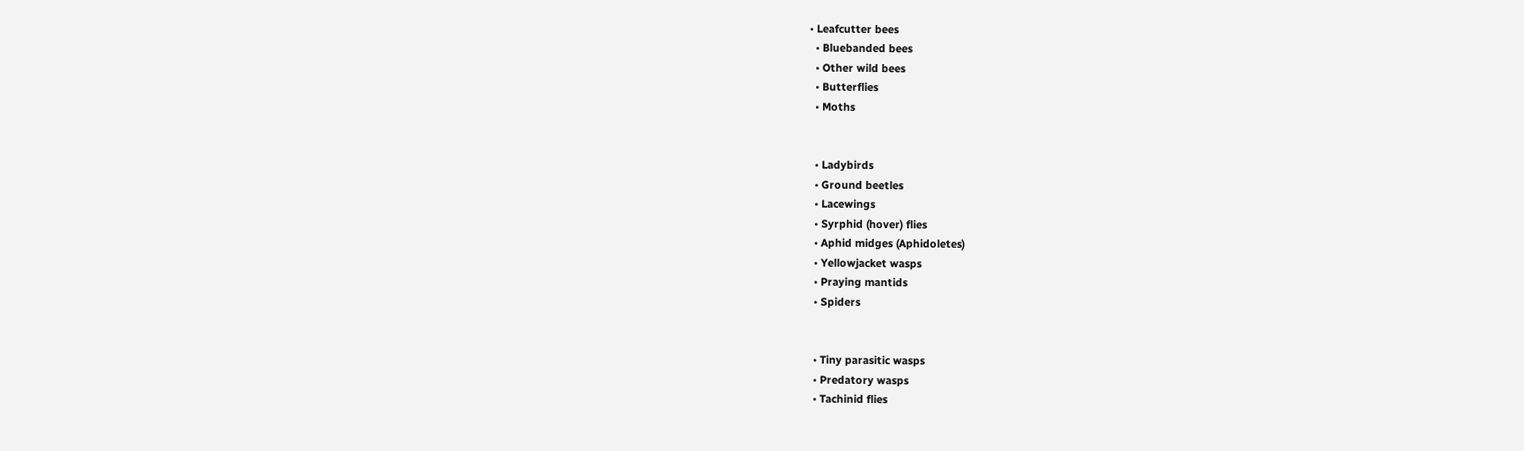• Leafcutter bees
  • Bluebanded bees
  • Other wild bees
  • Butterflies
  • Moths


  • Ladybirds
  • Ground beetles
  • Lacewings
  • Syrphid (hover) flies
  • Aphid midges (Aphidoletes)
  • Yellowjacket wasps
  • Praying mantids
  • Spiders


  • Tiny parasitic wasps
  • Predatory wasps
  • Tachinid flies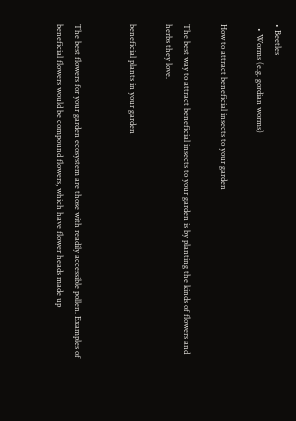• Beetles
  • Worms (e.g. gordian worms)

How to attract beneficial insects to your garden

The best way to attract beneficial insects to your garden is by planting the kinds of flowers and herbs they love.

beneficial plants in your garden


The best flowers for your garden ecosystem are those with readily accessible pollen. Examples of beneficial flowers would be compound flowers, which have flower heads made up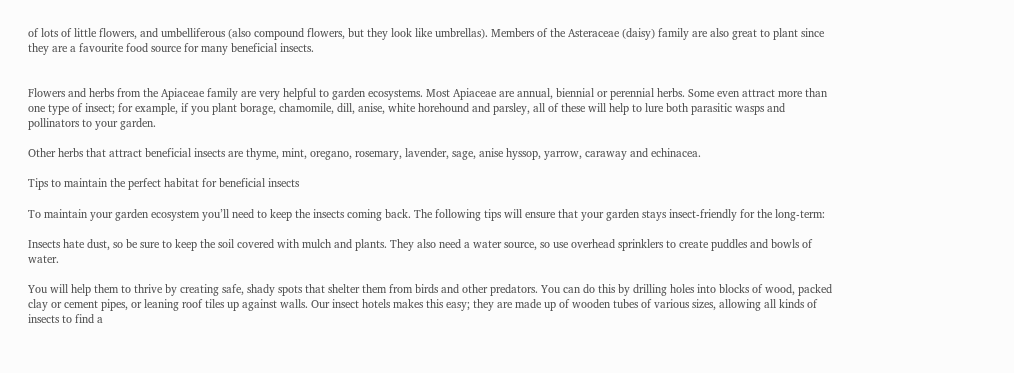of lots of little flowers, and umbelliferous (also compound flowers, but they look like umbrellas). Members of the Asteraceae (daisy) family are also great to plant since they are a favourite food source for many beneficial insects.


Flowers and herbs from the Apiaceae family are very helpful to garden ecosystems. Most Apiaceae are annual, biennial or perennial herbs. Some even attract more than one type of insect; for example, if you plant borage, chamomile, dill, anise, white horehound and parsley, all of these will help to lure both parasitic wasps and pollinators to your garden.

Other herbs that attract beneficial insects are thyme, mint, oregano, rosemary, lavender, sage, anise hyssop, yarrow, caraway and echinacea.

Tips to maintain the perfect habitat for beneficial insects

To maintain your garden ecosystem you’ll need to keep the insects coming back. The following tips will ensure that your garden stays insect-friendly for the long-term:

Insects hate dust, so be sure to keep the soil covered with mulch and plants. They also need a water source, so use overhead sprinklers to create puddles and bowls of water.

You will help them to thrive by creating safe, shady spots that shelter them from birds and other predators. You can do this by drilling holes into blocks of wood, packed clay or cement pipes, or leaning roof tiles up against walls. Our insect hotels makes this easy; they are made up of wooden tubes of various sizes, allowing all kinds of insects to find a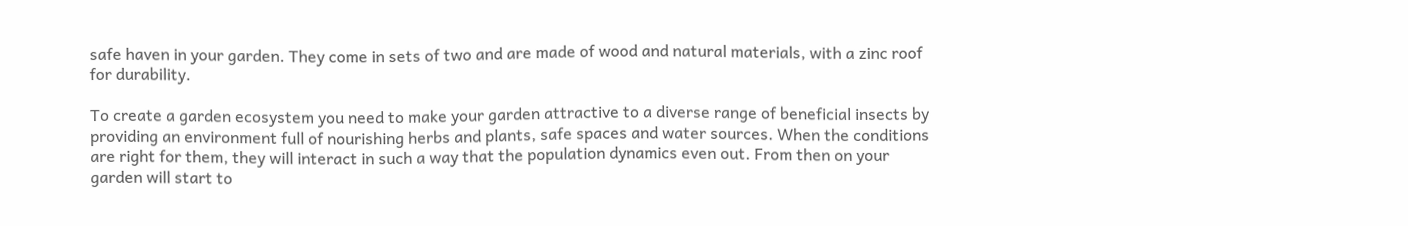safe haven in your garden. They come in sets of two and are made of wood and natural materials, with a zinc roof for durability.

To create a garden ecosystem you need to make your garden attractive to a diverse range of beneficial insects by providing an environment full of nourishing herbs and plants, safe spaces and water sources. When the conditions are right for them, they will interact in such a way that the population dynamics even out. From then on your garden will start to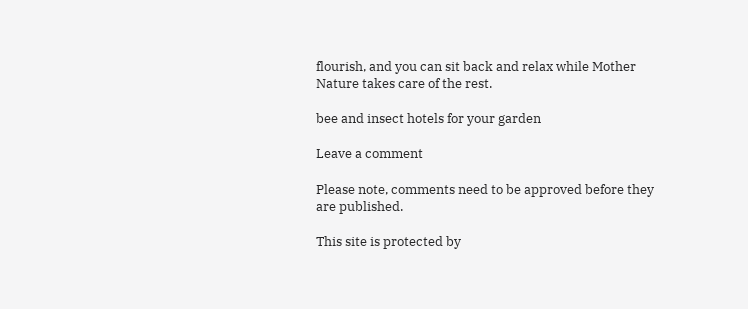flourish, and you can sit back and relax while Mother Nature takes care of the rest.

bee and insect hotels for your garden

Leave a comment

Please note, comments need to be approved before they are published.

This site is protected by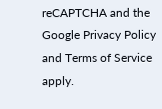reCAPTCHA and the Google Privacy Policy and Terms of Service apply.